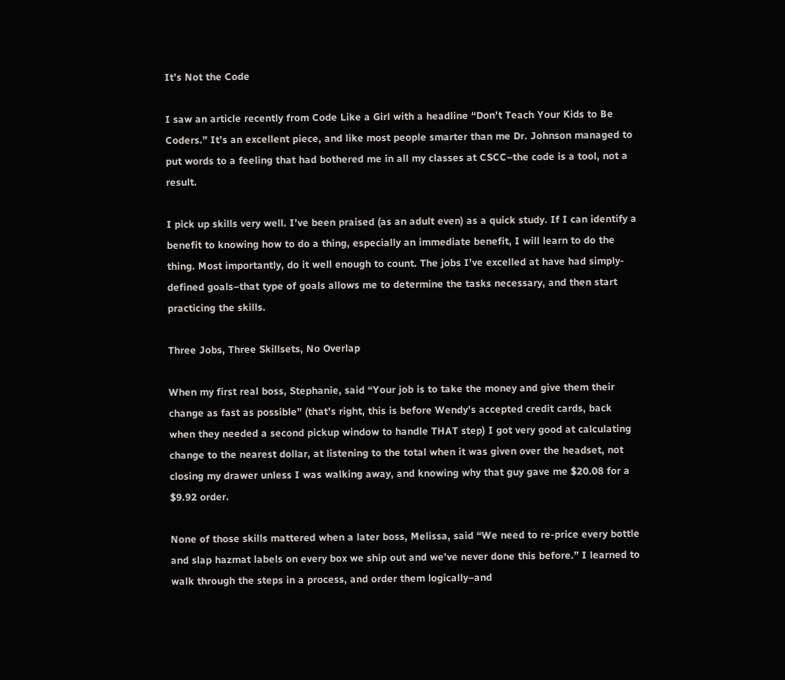It’s Not the Code

I saw an article recently from Code Like a Girl with a headline “Don’t Teach Your Kids to Be Coders.” It’s an excellent piece, and like most people smarter than me Dr. Johnson managed to put words to a feeling that had bothered me in all my classes at CSCC–the code is a tool, not a result.

I pick up skills very well. I’ve been praised (as an adult even) as a quick study. If I can identify a benefit to knowing how to do a thing, especially an immediate benefit, I will learn to do the thing. Most importantly, do it well enough to count. The jobs I’ve excelled at have had simply-defined goals–that type of goals allows me to determine the tasks necessary, and then start practicing the skills.

Three Jobs, Three Skillsets, No Overlap

When my first real boss, Stephanie, said “Your job is to take the money and give them their change as fast as possible” (that’s right, this is before Wendy’s accepted credit cards, back when they needed a second pickup window to handle THAT step) I got very good at calculating change to the nearest dollar, at listening to the total when it was given over the headset, not closing my drawer unless I was walking away, and knowing why that guy gave me $20.08 for a $9.92 order.

None of those skills mattered when a later boss, Melissa, said “We need to re-price every bottle and slap hazmat labels on every box we ship out and we’ve never done this before.” I learned to walk through the steps in a process, and order them logically–and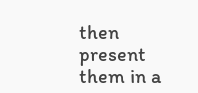then present them in a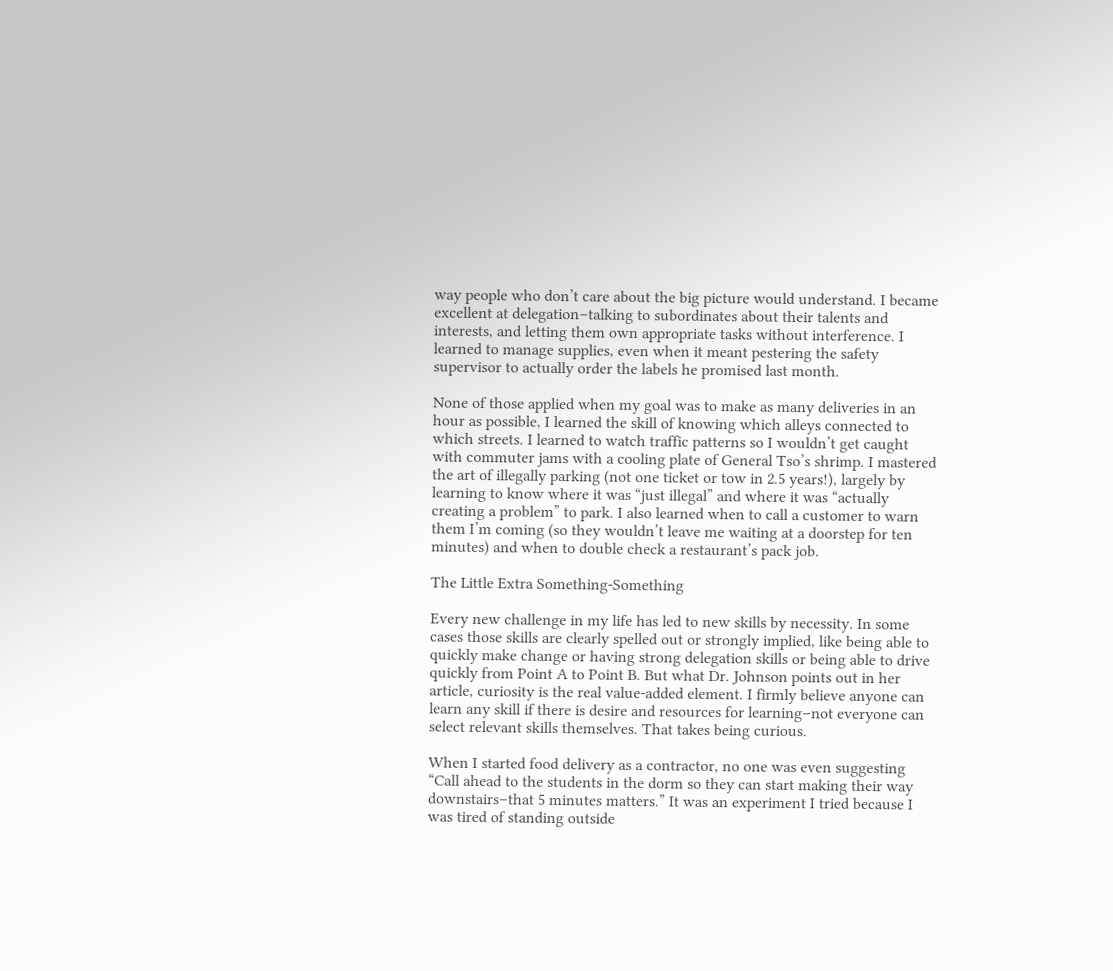way people who don’t care about the big picture would understand. I became excellent at delegation–talking to subordinates about their talents and interests, and letting them own appropriate tasks without interference. I learned to manage supplies, even when it meant pestering the safety supervisor to actually order the labels he promised last month.

None of those applied when my goal was to make as many deliveries in an hour as possible, I learned the skill of knowing which alleys connected to which streets. I learned to watch traffic patterns so I wouldn’t get caught with commuter jams with a cooling plate of General Tso’s shrimp. I mastered the art of illegally parking (not one ticket or tow in 2.5 years!), largely by learning to know where it was “just illegal” and where it was “actually creating a problem” to park. I also learned when to call a customer to warn them I’m coming (so they wouldn’t leave me waiting at a doorstep for ten minutes) and when to double check a restaurant’s pack job.

The Little Extra Something-Something

Every new challenge in my life has led to new skills by necessity. In some cases those skills are clearly spelled out or strongly implied, like being able to quickly make change or having strong delegation skills or being able to drive quickly from Point A to Point B. But what Dr. Johnson points out in her article, curiosity is the real value-added element. I firmly believe anyone can learn any skill if there is desire and resources for learning–not everyone can select relevant skills themselves. That takes being curious.

When I started food delivery as a contractor, no one was even suggesting “Call ahead to the students in the dorm so they can start making their way downstairs–that 5 minutes matters.” It was an experiment I tried because I was tired of standing outside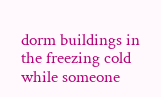dorm buildings in the freezing cold while someone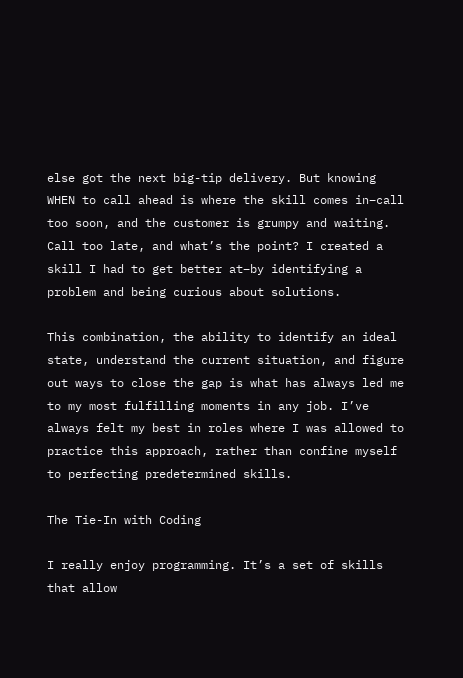else got the next big-tip delivery. But knowing WHEN to call ahead is where the skill comes in–call too soon, and the customer is grumpy and waiting. Call too late, and what’s the point? I created a skill I had to get better at–by identifying a problem and being curious about solutions.

This combination, the ability to identify an ideal state, understand the current situation, and figure out ways to close the gap is what has always led me to my most fulfilling moments in any job. I’ve always felt my best in roles where I was allowed to practice this approach, rather than confine myself to perfecting predetermined skills.

The Tie-In with Coding

I really enjoy programming. It’s a set of skills that allow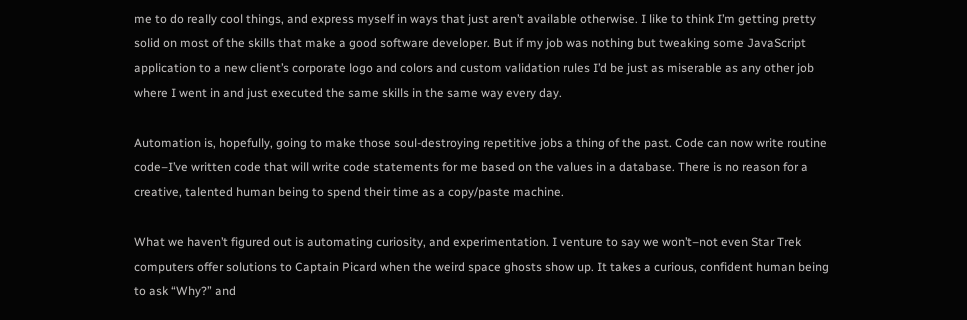me to do really cool things, and express myself in ways that just aren’t available otherwise. I like to think I’m getting pretty solid on most of the skills that make a good software developer. But if my job was nothing but tweaking some JavaScript application to a new client’s corporate logo and colors and custom validation rules I’d be just as miserable as any other job where I went in and just executed the same skills in the same way every day.

Automation is, hopefully, going to make those soul-destroying repetitive jobs a thing of the past. Code can now write routine code–I’ve written code that will write code statements for me based on the values in a database. There is no reason for a creative, talented human being to spend their time as a copy/paste machine.

What we haven’t figured out is automating curiosity, and experimentation. I venture to say we won’t–not even Star Trek computers offer solutions to Captain Picard when the weird space ghosts show up. It takes a curious, confident human being to ask “Why?” and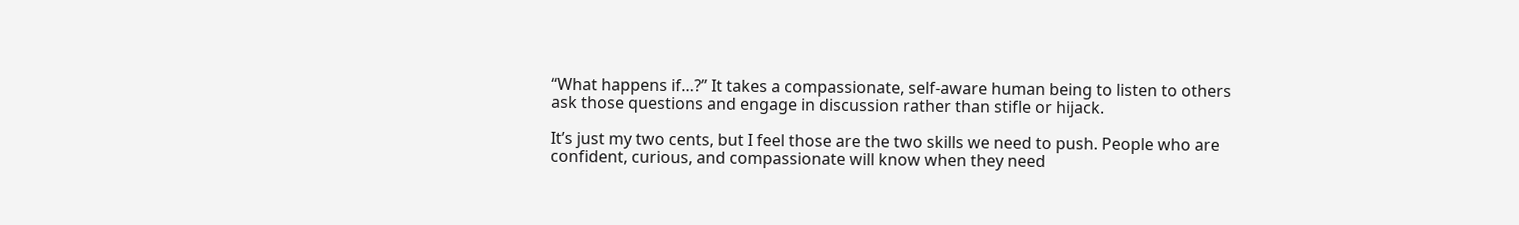“What happens if…?” It takes a compassionate, self-aware human being to listen to others ask those questions and engage in discussion rather than stifle or hijack.

It’s just my two cents, but I feel those are the two skills we need to push. People who are confident, curious, and compassionate will know when they need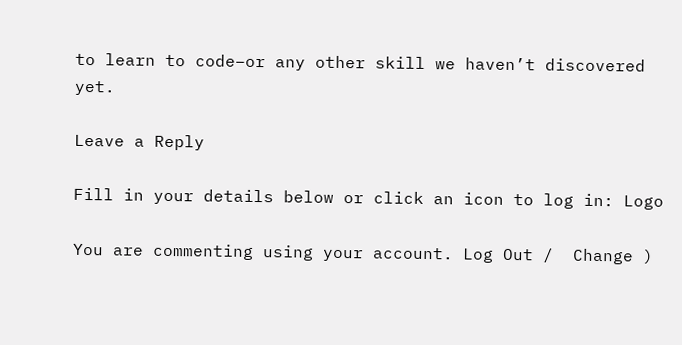to learn to code–or any other skill we haven’t discovered yet.

Leave a Reply

Fill in your details below or click an icon to log in: Logo

You are commenting using your account. Log Out /  Change )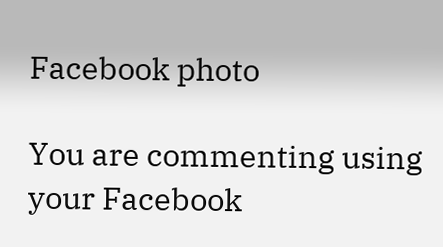Facebook photo

You are commenting using your Facebook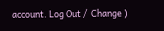account. Log Out /  Change )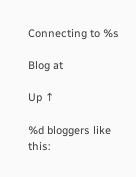Connecting to %s

Blog at

Up ↑

%d bloggers like this: